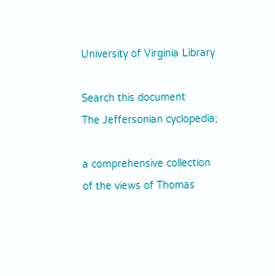University of Virginia Library

Search this document
The Jeffersonian cyclopedia;

a comprehensive collection of the views of Thomas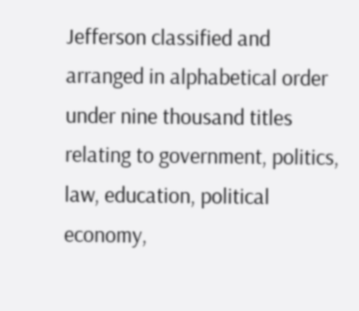Jefferson classified and arranged in alphabetical order under nine thousand titles relating to government, politics, law, education, political economy,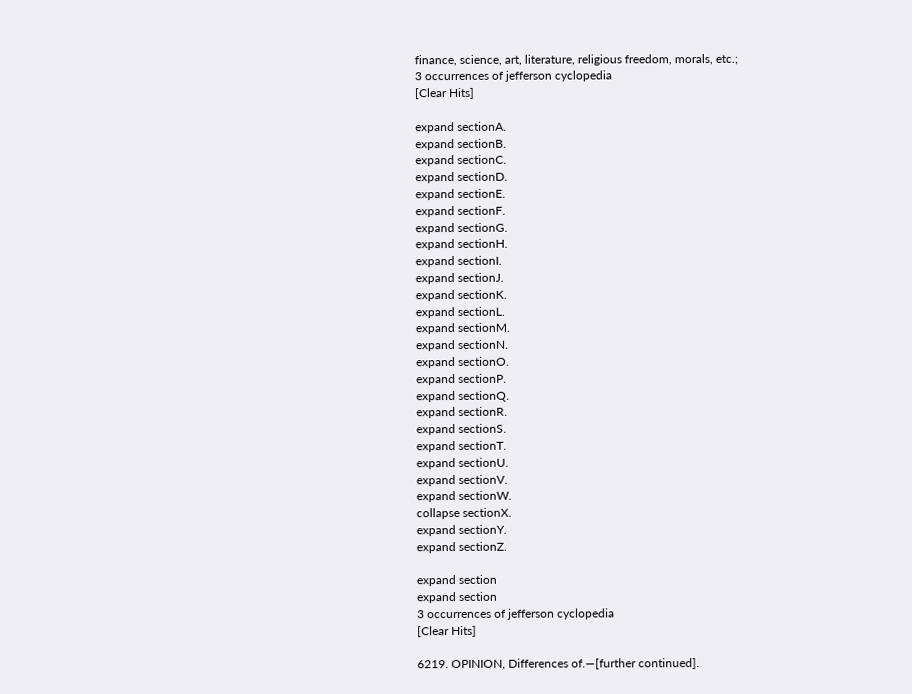finance, science, art, literature, religious freedom, morals, etc.;
3 occurrences of jefferson cyclopedia
[Clear Hits]

expand sectionA.
expand sectionB.
expand sectionC.
expand sectionD.
expand sectionE.
expand sectionF.
expand sectionG.
expand sectionH.
expand sectionI.
expand sectionJ.
expand sectionK.
expand sectionL.
expand sectionM.
expand sectionN.
expand sectionO.
expand sectionP.
expand sectionQ.
expand sectionR.
expand sectionS.
expand sectionT.
expand sectionU.
expand sectionV.
expand sectionW.
collapse sectionX.
expand sectionY.
expand sectionZ.

expand section
expand section
3 occurrences of jefferson cyclopedia
[Clear Hits]

6219. OPINION, Differences of.—[further continued].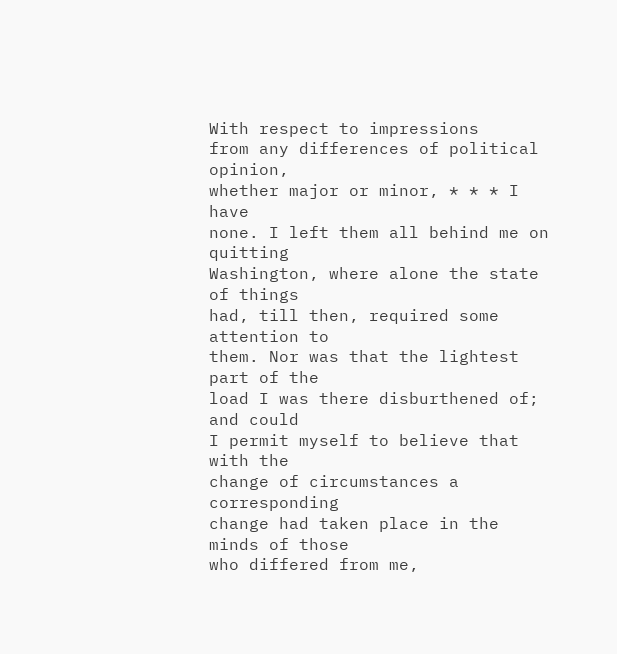With respect to impressions
from any differences of political opinion,
whether major or minor, * * * I have
none. I left them all behind me on quitting
Washington, where alone the state of things
had, till then, required some attention to
them. Nor was that the lightest part of the
load I was there disburthened of; and could
I permit myself to believe that with the
change of circumstances a corresponding
change had taken place in the minds of those
who differed from me,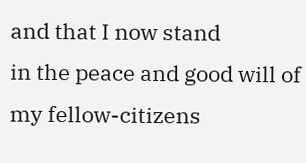and that I now stand
in the peace and good will of my fellow-citizens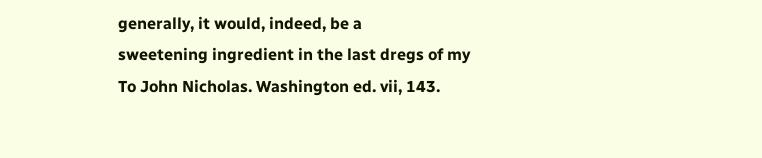generally, it would, indeed, be a
sweetening ingredient in the last dregs of my
To John Nicholas. Washington ed. vii, 143.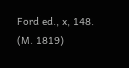Ford ed., x, 148.
(M. 1819)